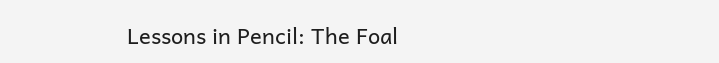Lessons in Pencil: The Foal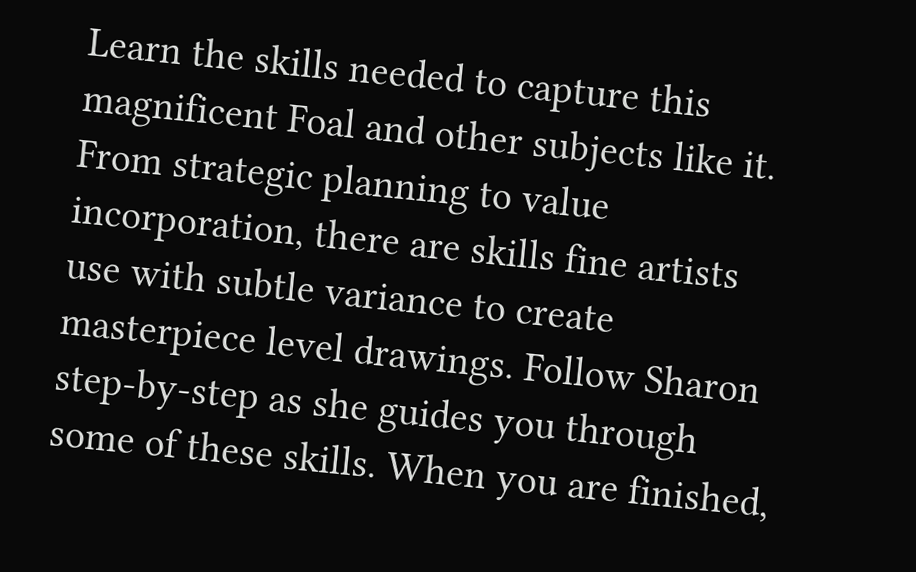Learn the skills needed to capture this magnificent Foal and other subjects like it. From strategic planning to value incorporation, there are skills fine artists use with subtle variance to create masterpiece level drawings. Follow Sharon step-by-step as she guides you through some of these skills. When you are finished,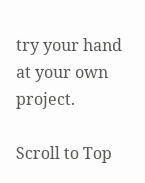try your hand at your own project.

Scroll to Top